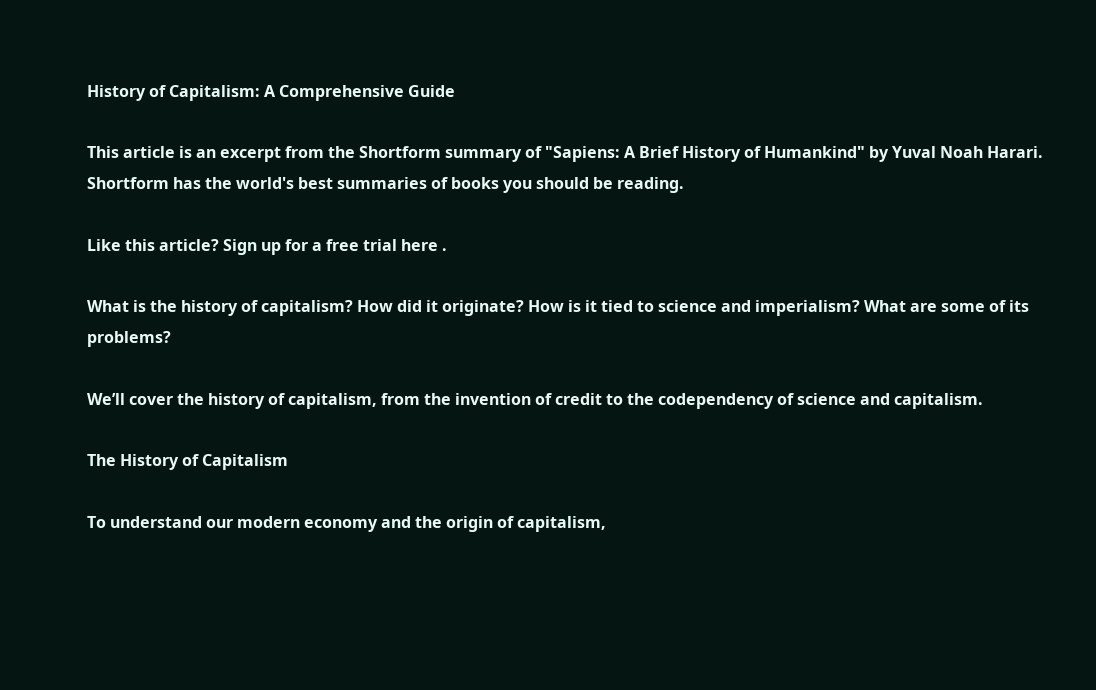History of Capitalism: A Comprehensive Guide

This article is an excerpt from the Shortform summary of "Sapiens: A Brief History of Humankind" by Yuval Noah Harari. Shortform has the world's best summaries of books you should be reading.

Like this article? Sign up for a free trial here .

What is the history of capitalism? How did it originate? How is it tied to science and imperialism? What are some of its problems?

We’ll cover the history of capitalism, from the invention of credit to the codependency of science and capitalism.

The History of Capitalism

To understand our modern economy and the origin of capitalism,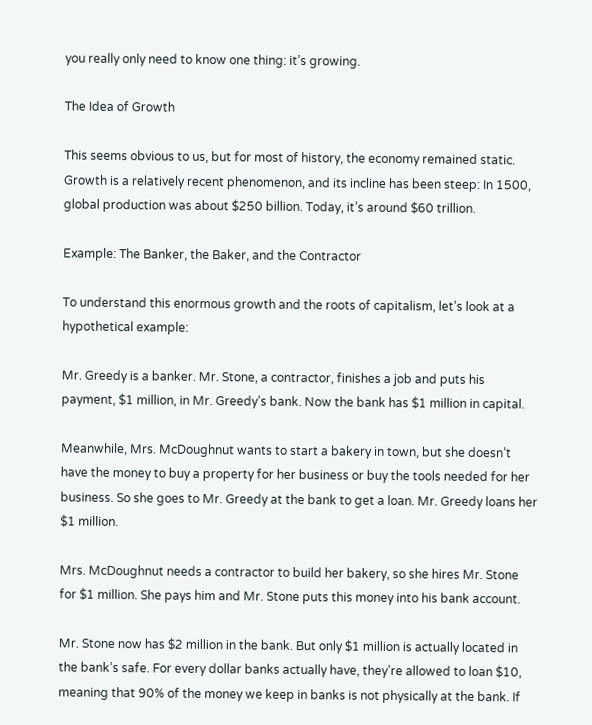you really only need to know one thing: it’s growing.

The Idea of Growth

This seems obvious to us, but for most of history, the economy remained static. Growth is a relatively recent phenomenon, and its incline has been steep: In 1500, global production was about $250 billion. Today, it’s around $60 trillion.

Example: The Banker, the Baker, and the Contractor

To understand this enormous growth and the roots of capitalism, let’s look at a hypothetical example:

Mr. Greedy is a banker. Mr. Stone, a contractor, finishes a job and puts his payment, $1 million, in Mr. Greedy’s bank. Now the bank has $1 million in capital.

Meanwhile, Mrs. McDoughnut wants to start a bakery in town, but she doesn’t have the money to buy a property for her business or buy the tools needed for her business. So she goes to Mr. Greedy at the bank to get a loan. Mr. Greedy loans her $1 million.

Mrs. McDoughnut needs a contractor to build her bakery, so she hires Mr. Stone for $1 million. She pays him and Mr. Stone puts this money into his bank account.

Mr. Stone now has $2 million in the bank. But only $1 million is actually located in the bank’s safe. For every dollar banks actually have, they’re allowed to loan $10, meaning that 90% of the money we keep in banks is not physically at the bank. If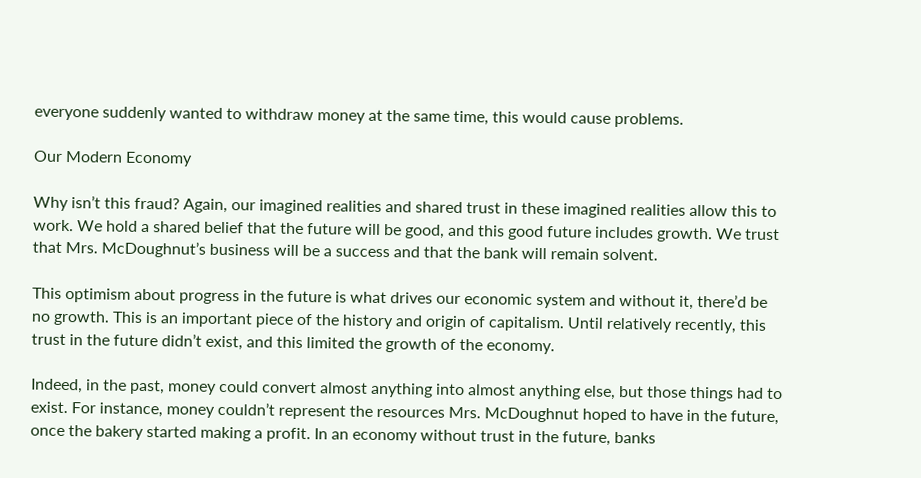everyone suddenly wanted to withdraw money at the same time, this would cause problems.

Our Modern Economy

Why isn’t this fraud? Again, our imagined realities and shared trust in these imagined realities allow this to work. We hold a shared belief that the future will be good, and this good future includes growth. We trust that Mrs. McDoughnut’s business will be a success and that the bank will remain solvent.

This optimism about progress in the future is what drives our economic system and without it, there’d be no growth. This is an important piece of the history and origin of capitalism. Until relatively recently, this trust in the future didn’t exist, and this limited the growth of the economy.

Indeed, in the past, money could convert almost anything into almost anything else, but those things had to exist. For instance, money couldn’t represent the resources Mrs. McDoughnut hoped to have in the future, once the bakery started making a profit. In an economy without trust in the future, banks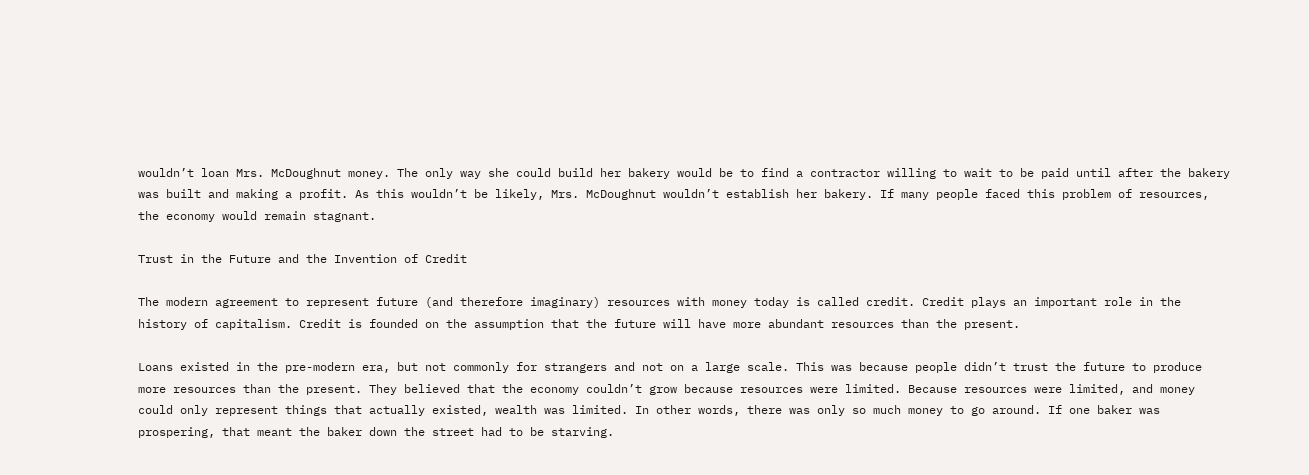wouldn’t loan Mrs. McDoughnut money. The only way she could build her bakery would be to find a contractor willing to wait to be paid until after the bakery was built and making a profit. As this wouldn’t be likely, Mrs. McDoughnut wouldn’t establish her bakery. If many people faced this problem of resources, the economy would remain stagnant.

Trust in the Future and the Invention of Credit

The modern agreement to represent future (and therefore imaginary) resources with money today is called credit. Credit plays an important role in the history of capitalism. Credit is founded on the assumption that the future will have more abundant resources than the present.

Loans existed in the pre-modern era, but not commonly for strangers and not on a large scale. This was because people didn’t trust the future to produce more resources than the present. They believed that the economy couldn’t grow because resources were limited. Because resources were limited, and money could only represent things that actually existed, wealth was limited. In other words, there was only so much money to go around. If one baker was prospering, that meant the baker down the street had to be starving.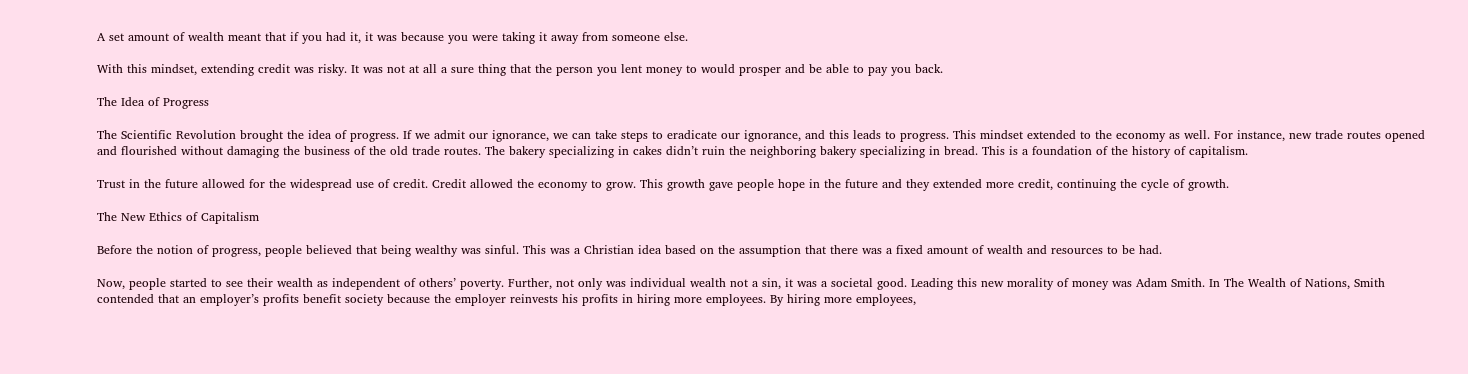A set amount of wealth meant that if you had it, it was because you were taking it away from someone else.

With this mindset, extending credit was risky. It was not at all a sure thing that the person you lent money to would prosper and be able to pay you back.

The Idea of Progress

The Scientific Revolution brought the idea of progress. If we admit our ignorance, we can take steps to eradicate our ignorance, and this leads to progress. This mindset extended to the economy as well. For instance, new trade routes opened and flourished without damaging the business of the old trade routes. The bakery specializing in cakes didn’t ruin the neighboring bakery specializing in bread. This is a foundation of the history of capitalism.

Trust in the future allowed for the widespread use of credit. Credit allowed the economy to grow. This growth gave people hope in the future and they extended more credit, continuing the cycle of growth.

The New Ethics of Capitalism

Before the notion of progress, people believed that being wealthy was sinful. This was a Christian idea based on the assumption that there was a fixed amount of wealth and resources to be had.

Now, people started to see their wealth as independent of others’ poverty. Further, not only was individual wealth not a sin, it was a societal good. Leading this new morality of money was Adam Smith. In The Wealth of Nations, Smith contended that an employer’s profits benefit society because the employer reinvests his profits in hiring more employees. By hiring more employees,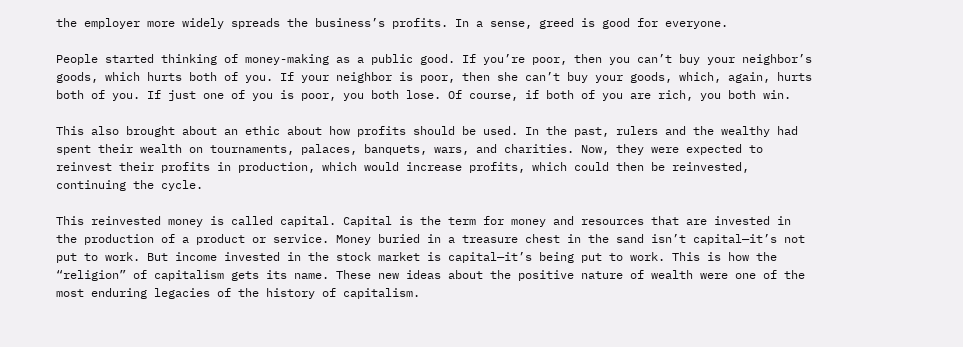the employer more widely spreads the business’s profits. In a sense, greed is good for everyone.

People started thinking of money-making as a public good. If you’re poor, then you can’t buy your neighbor’s goods, which hurts both of you. If your neighbor is poor, then she can’t buy your goods, which, again, hurts both of you. If just one of you is poor, you both lose. Of course, if both of you are rich, you both win.

This also brought about an ethic about how profits should be used. In the past, rulers and the wealthy had spent their wealth on tournaments, palaces, banquets, wars, and charities. Now, they were expected to reinvest their profits in production, which would increase profits, which could then be reinvested, continuing the cycle.

This reinvested money is called capital. Capital is the term for money and resources that are invested in the production of a product or service. Money buried in a treasure chest in the sand isn’t capital—it’s not put to work. But income invested in the stock market is capital—it’s being put to work. This is how the “religion” of capitalism gets its name. These new ideas about the positive nature of wealth were one of the most enduring legacies of the history of capitalism.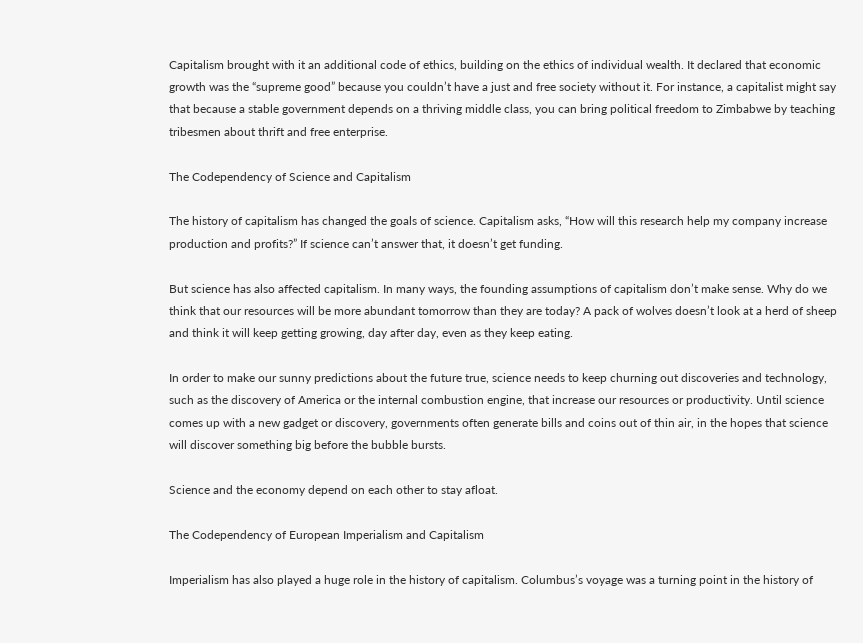Capitalism brought with it an additional code of ethics, building on the ethics of individual wealth. It declared that economic growth was the “supreme good” because you couldn’t have a just and free society without it. For instance, a capitalist might say that because a stable government depends on a thriving middle class, you can bring political freedom to Zimbabwe by teaching tribesmen about thrift and free enterprise.

The Codependency of Science and Capitalism

The history of capitalism has changed the goals of science. Capitalism asks, “How will this research help my company increase production and profits?” If science can’t answer that, it doesn’t get funding.

But science has also affected capitalism. In many ways, the founding assumptions of capitalism don’t make sense. Why do we think that our resources will be more abundant tomorrow than they are today? A pack of wolves doesn’t look at a herd of sheep and think it will keep getting growing, day after day, even as they keep eating.

In order to make our sunny predictions about the future true, science needs to keep churning out discoveries and technology, such as the discovery of America or the internal combustion engine, that increase our resources or productivity. Until science comes up with a new gadget or discovery, governments often generate bills and coins out of thin air, in the hopes that science will discover something big before the bubble bursts.

Science and the economy depend on each other to stay afloat.

The Codependency of European Imperialism and Capitalism

Imperialism has also played a huge role in the history of capitalism. Columbus’s voyage was a turning point in the history of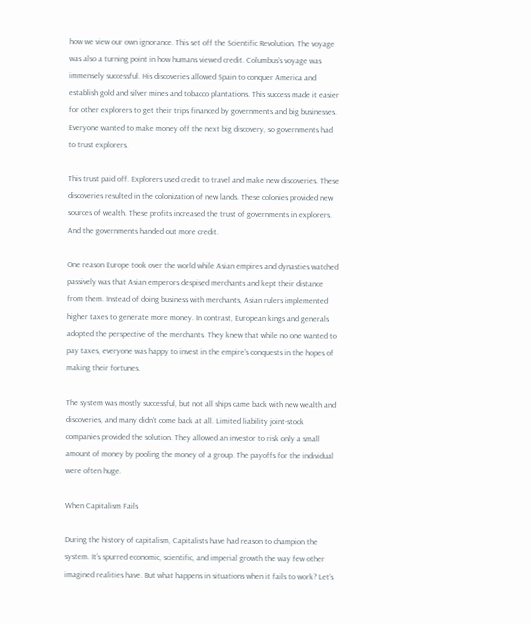how we view our own ignorance. This set off the Scientific Revolution. The voyage was also a turning point in how humans viewed credit. Columbus’s voyage was immensely successful. His discoveries allowed Spain to conquer America and establish gold and silver mines and tobacco plantations. This success made it easier for other explorers to get their trips financed by governments and big businesses. Everyone wanted to make money off the next big discovery, so governments had to trust explorers.

This trust paid off. Explorers used credit to travel and make new discoveries. These discoveries resulted in the colonization of new lands. These colonies provided new sources of wealth. These profits increased the trust of governments in explorers. And the governments handed out more credit.

One reason Europe took over the world while Asian empires and dynasties watched passively was that Asian emperors despised merchants and kept their distance from them. Instead of doing business with merchants, Asian rulers implemented higher taxes to generate more money. In contrast, European kings and generals adopted the perspective of the merchants. They knew that while no one wanted to pay taxes, everyone was happy to invest in the empire’s conquests in the hopes of making their fortunes.

The system was mostly successful, but not all ships came back with new wealth and discoveries, and many didn’t come back at all. Limited liability joint-stock companies provided the solution. They allowed an investor to risk only a small amount of money by pooling the money of a group. The payoffs for the individual were often huge.

When Capitalism Fails

During the history of capitalism, Capitalists have had reason to champion the system. It’s spurred economic, scientific, and imperial growth the way few other imagined realities have. But what happens in situations when it fails to work? Let’s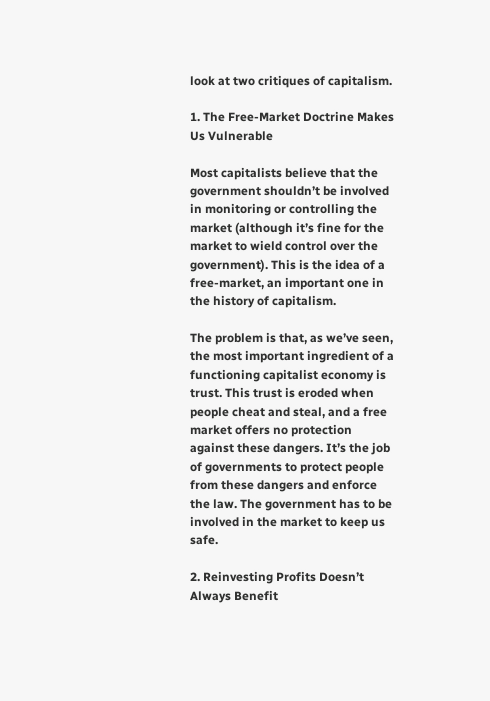look at two critiques of capitalism.

1. The Free-Market Doctrine Makes Us Vulnerable

Most capitalists believe that the government shouldn’t be involved in monitoring or controlling the market (although it’s fine for the market to wield control over the government). This is the idea of a free-market, an important one in the history of capitalism.

The problem is that, as we’ve seen, the most important ingredient of a functioning capitalist economy is trust. This trust is eroded when people cheat and steal, and a free market offers no protection against these dangers. It’s the job of governments to protect people from these dangers and enforce the law. The government has to be involved in the market to keep us safe.

2. Reinvesting Profits Doesn’t Always Benefit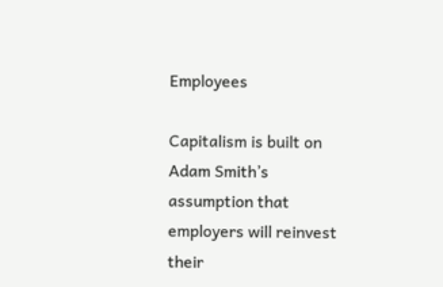Employees

Capitalism is built on Adam Smith’s assumption that employers will reinvest their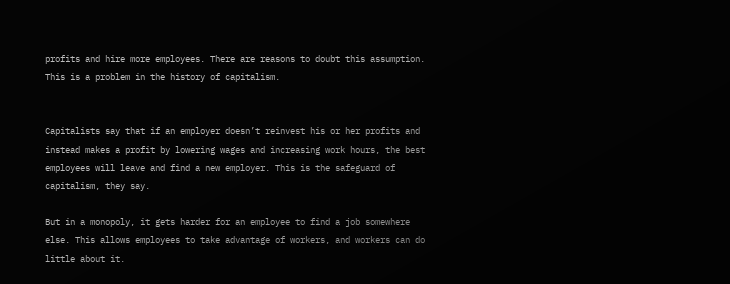profits and hire more employees. There are reasons to doubt this assumption. This is a problem in the history of capitalism.


Capitalists say that if an employer doesn’t reinvest his or her profits and instead makes a profit by lowering wages and increasing work hours, the best employees will leave and find a new employer. This is the safeguard of capitalism, they say.

But in a monopoly, it gets harder for an employee to find a job somewhere else. This allows employees to take advantage of workers, and workers can do little about it.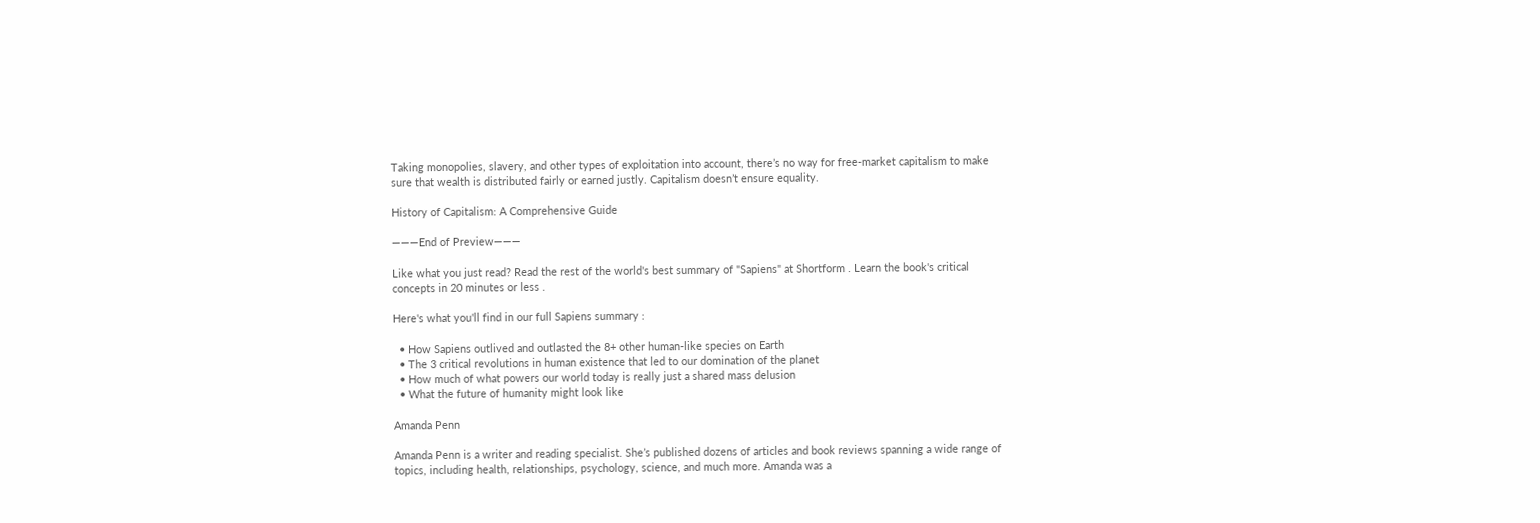Taking monopolies, slavery, and other types of exploitation into account, there’s no way for free-market capitalism to make sure that wealth is distributed fairly or earned justly. Capitalism doesn’t ensure equality.

History of Capitalism: A Comprehensive Guide

———End of Preview———

Like what you just read? Read the rest of the world's best summary of "Sapiens" at Shortform . Learn the book's critical concepts in 20 minutes or less .

Here's what you'll find in our full Sapiens summary :

  • How Sapiens outlived and outlasted the 8+ other human-like species on Earth
  • The 3 critical revolutions in human existence that led to our domination of the planet
  • How much of what powers our world today is really just a shared mass delusion
  • What the future of humanity might look like

Amanda Penn

Amanda Penn is a writer and reading specialist. She’s published dozens of articles and book reviews spanning a wide range of topics, including health, relationships, psychology, science, and much more. Amanda was a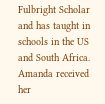Fulbright Scholar and has taught in schools in the US and South Africa. Amanda received her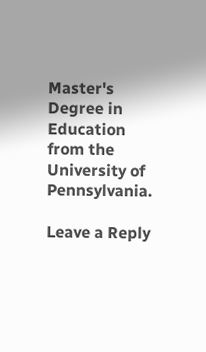Master's Degree in Education from the University of Pennsylvania.

Leave a Reply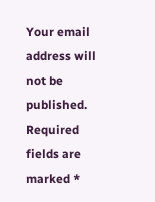Your email address will not be published. Required fields are marked *